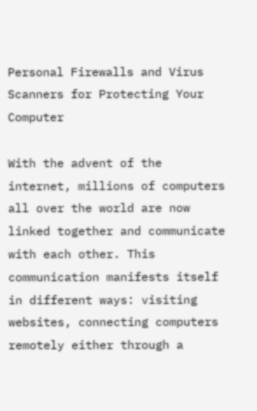Personal Firewalls and Virus Scanners for Protecting Your Computer

With the advent of the internet, millions of computers all over the world are now linked together and communicate with each other. This communication manifests itself in different ways: visiting websites, connecting computers remotely either through a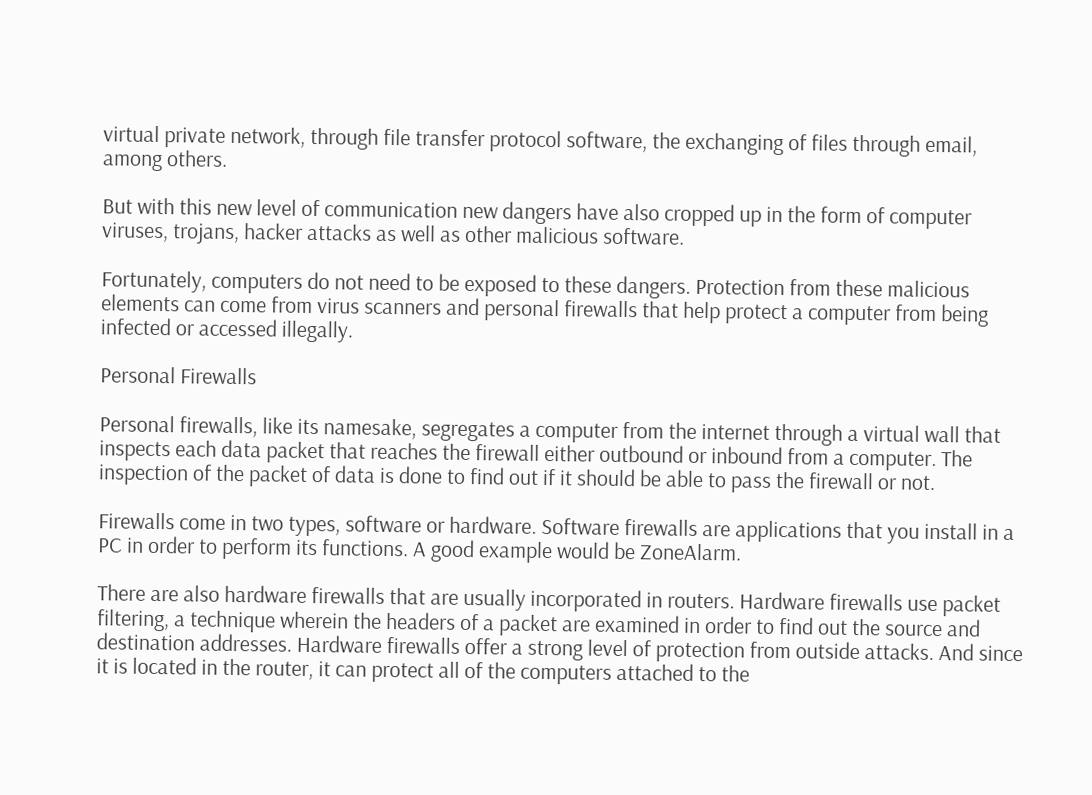virtual private network, through file transfer protocol software, the exchanging of files through email, among others.

But with this new level of communication new dangers have also cropped up in the form of computer viruses, trojans, hacker attacks as well as other malicious software.

Fortunately, computers do not need to be exposed to these dangers. Protection from these malicious elements can come from virus scanners and personal firewalls that help protect a computer from being infected or accessed illegally.

Personal Firewalls

Personal firewalls, like its namesake, segregates a computer from the internet through a virtual wall that inspects each data packet that reaches the firewall either outbound or inbound from a computer. The inspection of the packet of data is done to find out if it should be able to pass the firewall or not.

Firewalls come in two types, software or hardware. Software firewalls are applications that you install in a PC in order to perform its functions. A good example would be ZoneAlarm.

There are also hardware firewalls that are usually incorporated in routers. Hardware firewalls use packet filtering, a technique wherein the headers of a packet are examined in order to find out the source and destination addresses. Hardware firewalls offer a strong level of protection from outside attacks. And since it is located in the router, it can protect all of the computers attached to the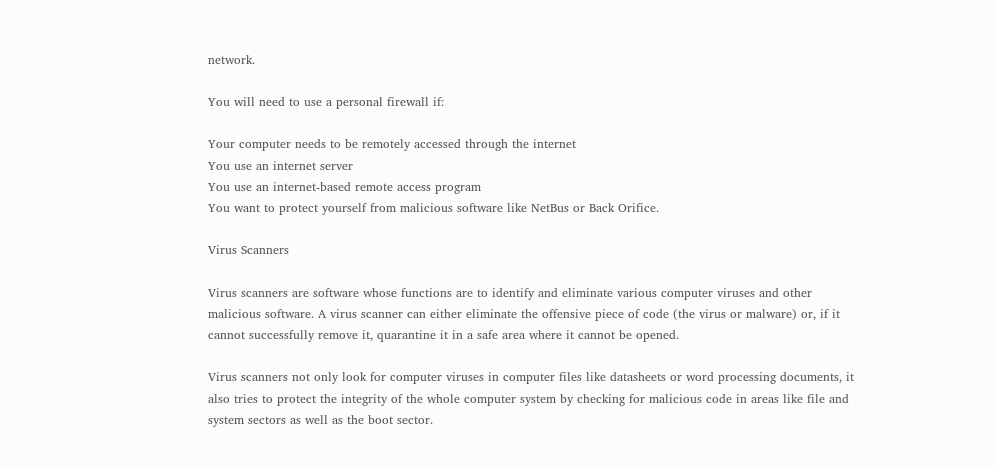network.

You will need to use a personal firewall if:

Your computer needs to be remotely accessed through the internet
You use an internet server
You use an internet-based remote access program
You want to protect yourself from malicious software like NetBus or Back Orifice.

Virus Scanners

Virus scanners are software whose functions are to identify and eliminate various computer viruses and other malicious software. A virus scanner can either eliminate the offensive piece of code (the virus or malware) or, if it cannot successfully remove it, quarantine it in a safe area where it cannot be opened.

Virus scanners not only look for computer viruses in computer files like datasheets or word processing documents, it also tries to protect the integrity of the whole computer system by checking for malicious code in areas like file and system sectors as well as the boot sector.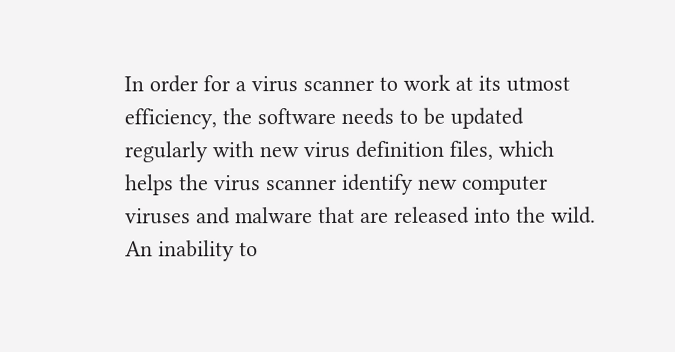In order for a virus scanner to work at its utmost efficiency, the software needs to be updated regularly with new virus definition files, which helps the virus scanner identify new computer viruses and malware that are released into the wild. An inability to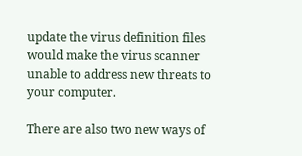update the virus definition files would make the virus scanner unable to address new threats to your computer.

There are also two new ways of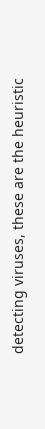detecting viruses, these are the heuristic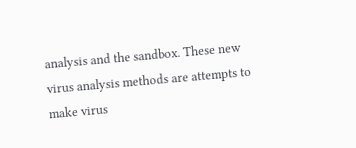analysis and the sandbox. These new virus analysis methods are attempts to make virus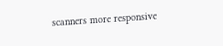scanners more responsive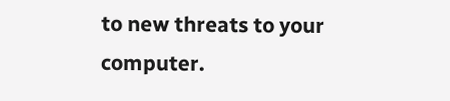to new threats to your computer.